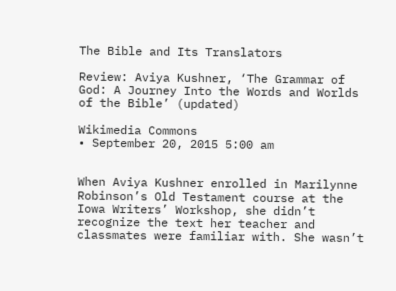The Bible and Its Translators

Review: Aviya Kushner, ‘The Grammar of God: A Journey Into the Words and Worlds of the Bible’ (updated)

Wikimedia Commons
• September 20, 2015 5:00 am


When Aviya Kushner enrolled in Marilynne Robinson’s Old Testament course at the Iowa Writers’ Workshop, she didn’t recognize the text her teacher and classmates were familiar with. She wasn’t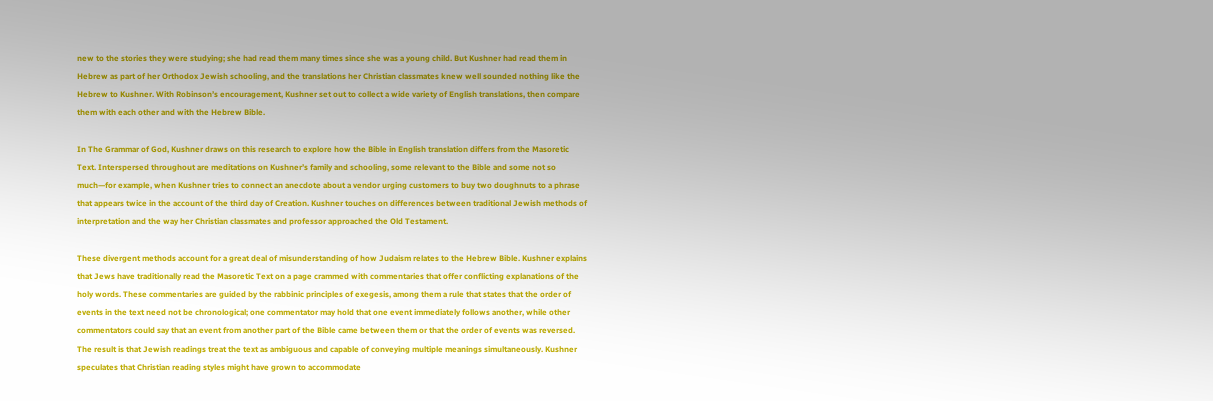new to the stories they were studying; she had read them many times since she was a young child. But Kushner had read them in Hebrew as part of her Orthodox Jewish schooling, and the translations her Christian classmates knew well sounded nothing like the Hebrew to Kushner. With Robinson’s encouragement, Kushner set out to collect a wide variety of English translations, then compare them with each other and with the Hebrew Bible.

In The Grammar of God, Kushner draws on this research to explore how the Bible in English translation differs from the Masoretic Text. Interspersed throughout are meditations on Kushner’s family and schooling, some relevant to the Bible and some not so much—for example, when Kushner tries to connect an anecdote about a vendor urging customers to buy two doughnuts to a phrase that appears twice in the account of the third day of Creation. Kushner touches on differences between traditional Jewish methods of interpretation and the way her Christian classmates and professor approached the Old Testament.

These divergent methods account for a great deal of misunderstanding of how Judaism relates to the Hebrew Bible. Kushner explains that Jews have traditionally read the Masoretic Text on a page crammed with commentaries that offer conflicting explanations of the holy words. These commentaries are guided by the rabbinic principles of exegesis, among them a rule that states that the order of events in the text need not be chronological; one commentator may hold that one event immediately follows another, while other commentators could say that an event from another part of the Bible came between them or that the order of events was reversed. The result is that Jewish readings treat the text as ambiguous and capable of conveying multiple meanings simultaneously. Kushner speculates that Christian reading styles might have grown to accommodate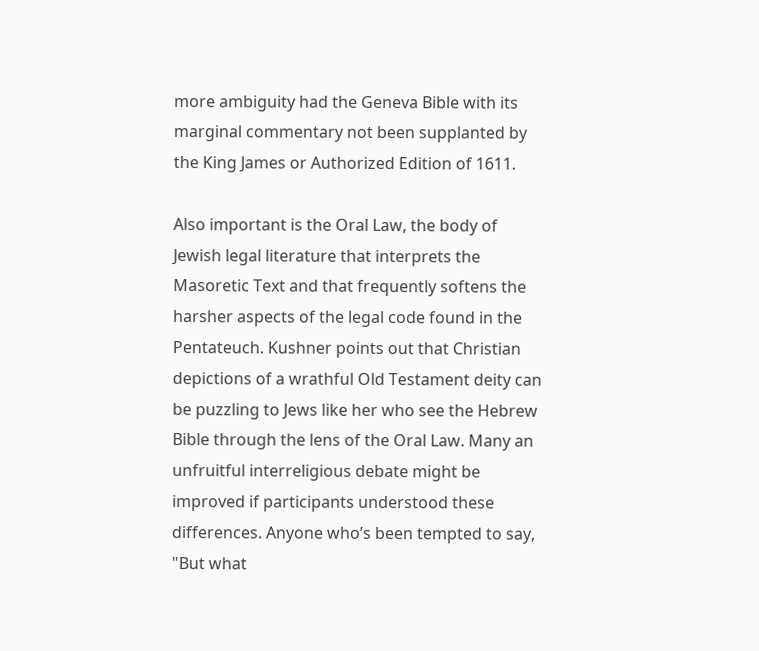more ambiguity had the Geneva Bible with its marginal commentary not been supplanted by the King James or Authorized Edition of 1611.

Also important is the Oral Law, the body of Jewish legal literature that interprets the Masoretic Text and that frequently softens the harsher aspects of the legal code found in the Pentateuch. Kushner points out that Christian depictions of a wrathful Old Testament deity can be puzzling to Jews like her who see the Hebrew Bible through the lens of the Oral Law. Many an unfruitful interreligious debate might be improved if participants understood these differences. Anyone who’s been tempted to say, "But what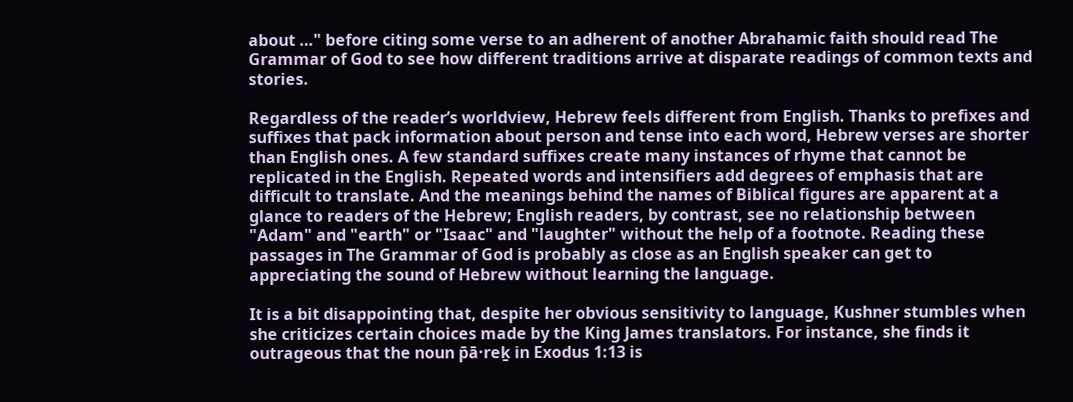about …" before citing some verse to an adherent of another Abrahamic faith should read The Grammar of God to see how different traditions arrive at disparate readings of common texts and stories.

Regardless of the reader’s worldview, Hebrew feels different from English. Thanks to prefixes and suffixes that pack information about person and tense into each word, Hebrew verses are shorter than English ones. A few standard suffixes create many instances of rhyme that cannot be replicated in the English. Repeated words and intensifiers add degrees of emphasis that are difficult to translate. And the meanings behind the names of Biblical figures are apparent at a glance to readers of the Hebrew; English readers, by contrast, see no relationship between "Adam" and "earth" or "Isaac" and "laughter" without the help of a footnote. Reading these passages in The Grammar of God is probably as close as an English speaker can get to appreciating the sound of Hebrew without learning the language.

It is a bit disappointing that, despite her obvious sensitivity to language, Kushner stumbles when she criticizes certain choices made by the King James translators. For instance, she finds it outrageous that the noun p̄ā·reḵ in Exodus 1:13 is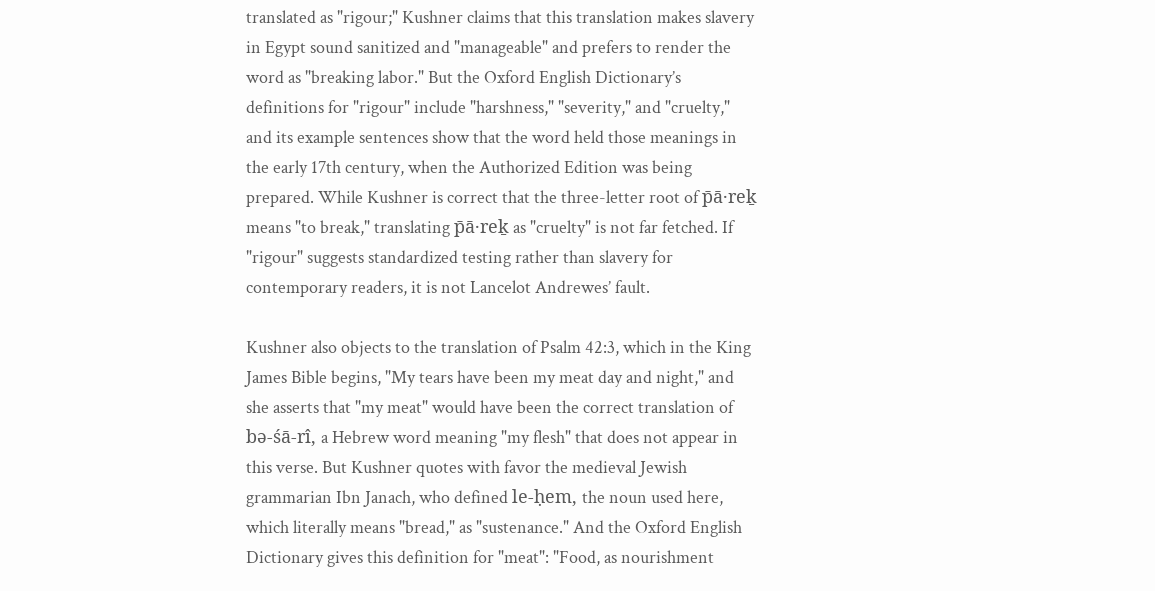translated as "rigour;" Kushner claims that this translation makes slavery in Egypt sound sanitized and "manageable" and prefers to render the word as "breaking labor." But the Oxford English Dictionary’s definitions for "rigour" include "harshness," "severity," and "cruelty," and its example sentences show that the word held those meanings in the early 17th century, when the Authorized Edition was being prepared. While Kushner is correct that the three-letter root of p̄ā·reḵ means "to break," translating p̄ā·reḵ as "cruelty" is not far fetched. If "rigour" suggests standardized testing rather than slavery for contemporary readers, it is not Lancelot Andrewes’ fault.

Kushner also objects to the translation of Psalm 42:3, which in the King James Bible begins, "My tears have been my meat day and night," and she asserts that "my meat" would have been the correct translation of bə-śā-rî, a Hebrew word meaning "my flesh" that does not appear in this verse. But Kushner quotes with favor the medieval Jewish grammarian Ibn Janach, who defined le-ḥem, the noun used here, which literally means "bread," as "sustenance." And the Oxford English Dictionary gives this definition for "meat": "Food, as nourishment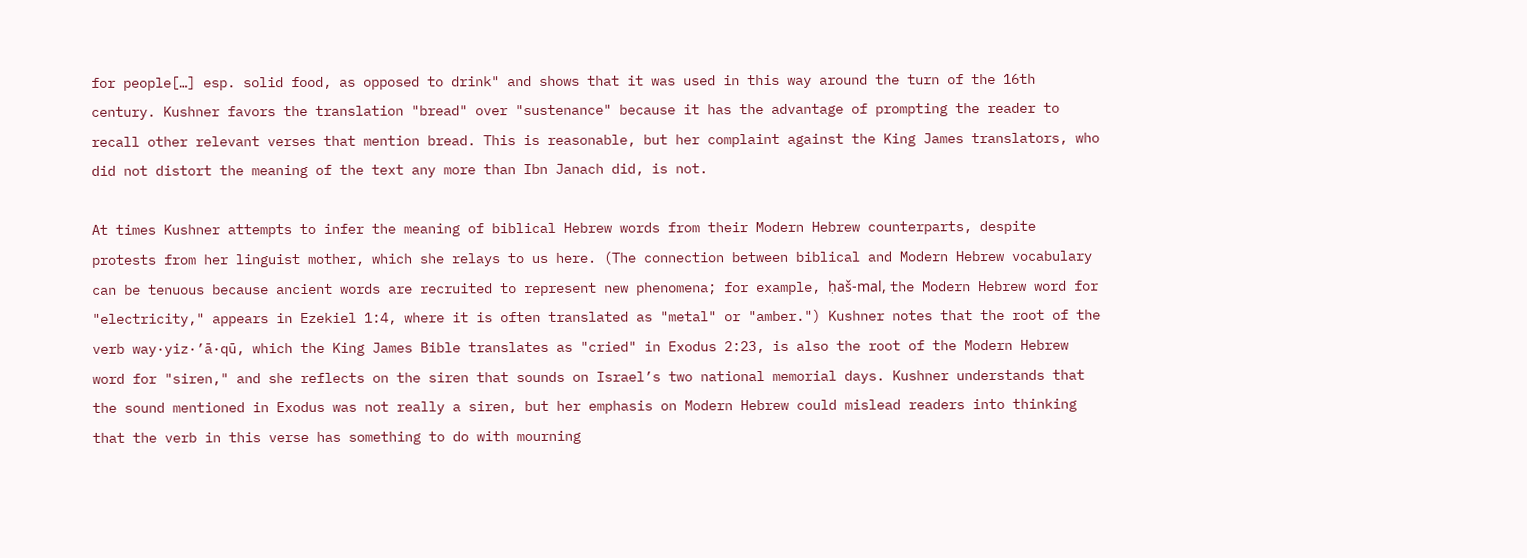for people[…] esp. solid food, as opposed to drink" and shows that it was used in this way around the turn of the 16th century. Kushner favors the translation "bread" over "sustenance" because it has the advantage of prompting the reader to recall other relevant verses that mention bread. This is reasonable, but her complaint against the King James translators, who did not distort the meaning of the text any more than Ibn Janach did, is not.

At times Kushner attempts to infer the meaning of biblical Hebrew words from their Modern Hebrew counterparts, despite protests from her linguist mother, which she relays to us here. (The connection between biblical and Modern Hebrew vocabulary can be tenuous because ancient words are recruited to represent new phenomena; for example, ḥaš-mal, the Modern Hebrew word for "electricity," appears in Ezekiel 1:4, where it is often translated as "metal" or "amber.") Kushner notes that the root of the verb way·yiz·’ā·qū, which the King James Bible translates as "cried" in Exodus 2:23, is also the root of the Modern Hebrew word for "siren," and she reflects on the siren that sounds on Israel’s two national memorial days. Kushner understands that the sound mentioned in Exodus was not really a siren, but her emphasis on Modern Hebrew could mislead readers into thinking that the verb in this verse has something to do with mourning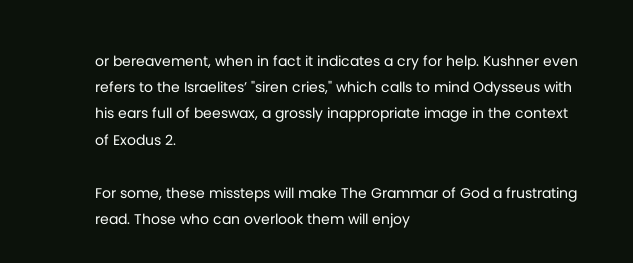or bereavement, when in fact it indicates a cry for help. Kushner even refers to the Israelites’ "siren cries," which calls to mind Odysseus with his ears full of beeswax, a grossly inappropriate image in the context of Exodus 2.

For some, these missteps will make The Grammar of God a frustrating read. Those who can overlook them will enjoy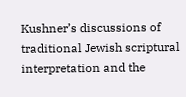Kushner’s discussions of traditional Jewish scriptural interpretation and the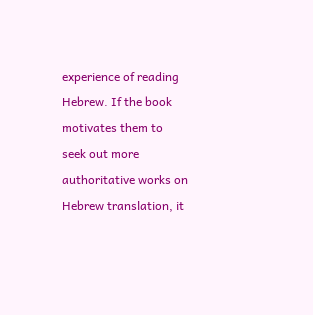experience of reading Hebrew. If the book motivates them to seek out more authoritative works on Hebrew translation, it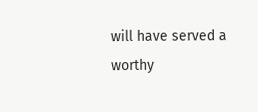will have served a worthy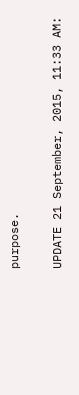purpose.

UPDATE 21 September, 2015, 11:33 AM: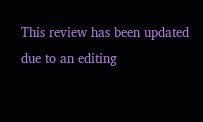This review has been updated due to an editing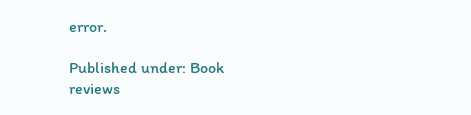error.

Published under: Book reviews